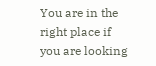You are in the right place if you are looking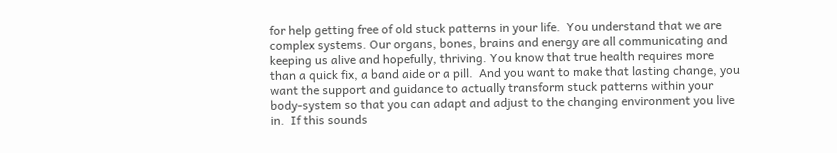for help getting free of old stuck patterns in your life.  You understand that we are complex systems. Our organs, bones, brains and energy are all communicating and keeping us alive and hopefully, thriving. You know that true health requires more than a quick fix, a band aide or a pill.  And you want to make that lasting change, you want the support and guidance to actually transform stuck patterns within your body-system so that you can adapt and adjust to the changing environment you live in.  If this sounds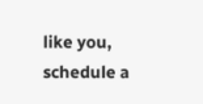like you, schedule a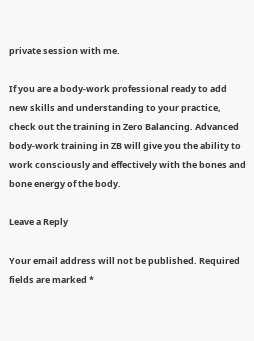private session with me.

If you are a body-work professional ready to add new skills and understanding to your practice, check out the training in Zero Balancing. Advanced body-work training in ZB will give you the ability to work consciously and effectively with the bones and bone energy of the body.

Leave a Reply

Your email address will not be published. Required fields are marked *